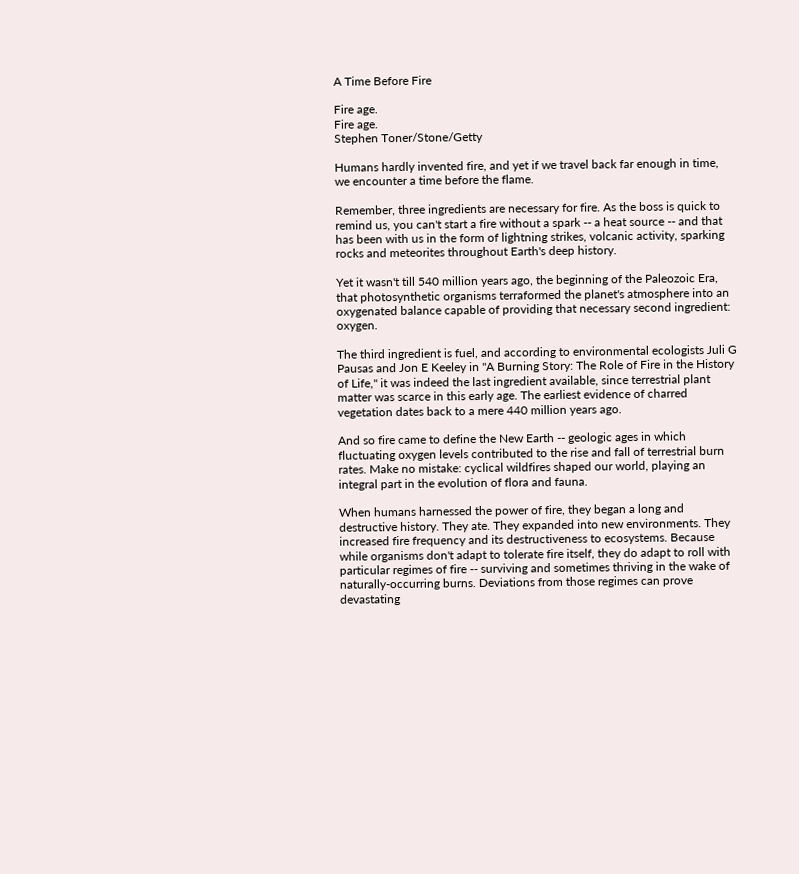A Time Before Fire

Fire age.
Fire age.
Stephen Toner/Stone/Getty

Humans hardly invented fire, and yet if we travel back far enough in time, we encounter a time before the flame.

Remember, three ingredients are necessary for fire. As the boss is quick to remind us, you can't start a fire without a spark -- a heat source -- and that has been with us in the form of lightning strikes, volcanic activity, sparking rocks and meteorites throughout Earth's deep history.

Yet it wasn't till 540 million years ago, the beginning of the Paleozoic Era, that photosynthetic organisms terraformed the planet's atmosphere into an oxygenated balance capable of providing that necessary second ingredient: oxygen.

The third ingredient is fuel, and according to environmental ecologists Juli G Pausas and Jon E Keeley in "A Burning Story: The Role of Fire in the History of Life," it was indeed the last ingredient available, since terrestrial plant matter was scarce in this early age. The earliest evidence of charred vegetation dates back to a mere 440 million years ago.

And so fire came to define the New Earth -- geologic ages in which fluctuating oxygen levels contributed to the rise and fall of terrestrial burn rates. Make no mistake: cyclical wildfires shaped our world, playing an integral part in the evolution of flora and fauna.

When humans harnessed the power of fire, they began a long and destructive history. They ate. They expanded into new environments. They increased fire frequency and its destructiveness to ecosystems. Because while organisms don't adapt to tolerate fire itself, they do adapt to roll with particular regimes of fire -- surviving and sometimes thriving in the wake of naturally-occurring burns. Deviations from those regimes can prove devastating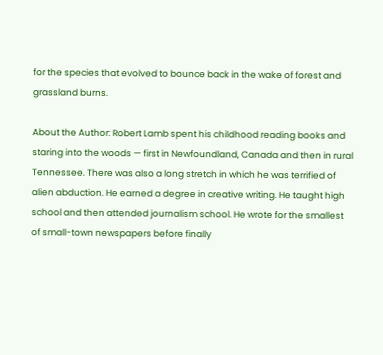for the species that evolved to bounce back in the wake of forest and grassland burns.

About the Author: Robert Lamb spent his childhood reading books and staring into the woods — first in Newfoundland, Canada and then in rural Tennessee. There was also a long stretch in which he was terrified of alien abduction. He earned a degree in creative writing. He taught high school and then attended journalism school. He wrote for the smallest of small-town newspapers before finally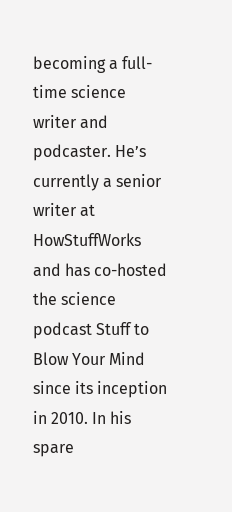becoming a full-time science writer and podcaster. He’s currently a senior writer at HowStuffWorks and has co-hosted the science podcast Stuff to Blow Your Mind since its inception in 2010. In his spare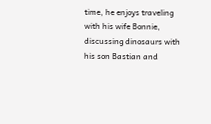time, he enjoys traveling with his wife Bonnie, discussing dinosaurs with his son Bastian and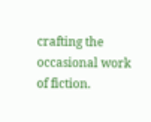crafting the occasional work of fiction.